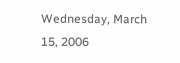Wednesday, March 15, 2006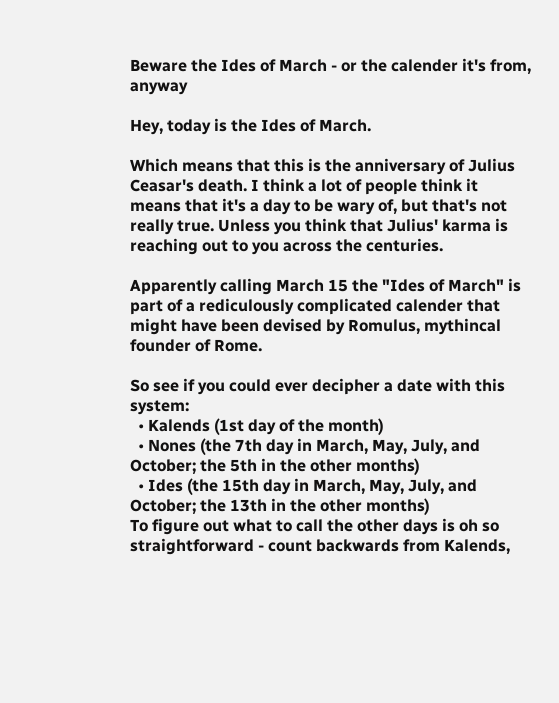Beware the Ides of March - or the calender it's from, anyway

Hey, today is the Ides of March.

Which means that this is the anniversary of Julius Ceasar's death. I think a lot of people think it means that it's a day to be wary of, but that's not really true. Unless you think that Julius' karma is reaching out to you across the centuries.

Apparently calling March 15 the "Ides of March" is part of a rediculously complicated calender that might have been devised by Romulus, mythincal founder of Rome.

So see if you could ever decipher a date with this system:
  • Kalends (1st day of the month)
  • Nones (the 7th day in March, May, July, and October; the 5th in the other months)
  • Ides (the 15th day in March, May, July, and October; the 13th in the other months)
To figure out what to call the other days is oh so straightforward - count backwards from Kalends,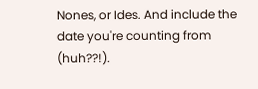Nones, or Ides. And include the date you're counting from (huh??!).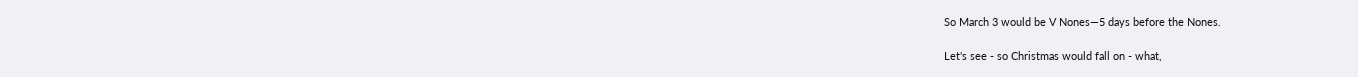So March 3 would be V Nones—5 days before the Nones.

Let's see - so Christmas would fall on - what,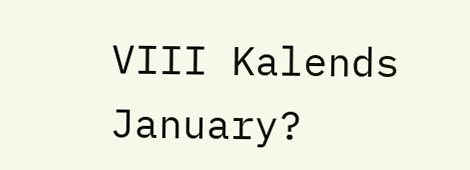VIII Kalends January?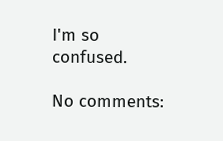I'm so confused.

No comments: